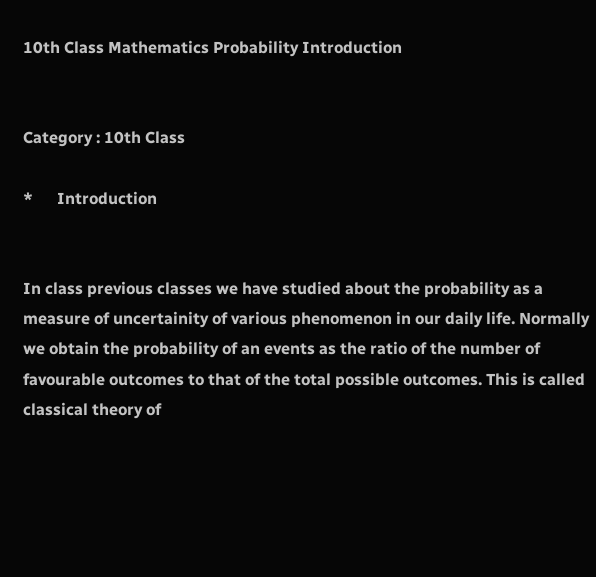10th Class Mathematics Probability Introduction


Category : 10th Class

*      Introduction


In class previous classes we have studied about the probability as a measure of uncertainity of various phenomenon in our daily life. Normally we obtain the probability of an events as the ratio of the number of favourable outcomes to that of the total possible outcomes. This is called classical theory of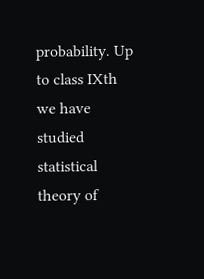probability. Up to class IXth we have studied statistical theory of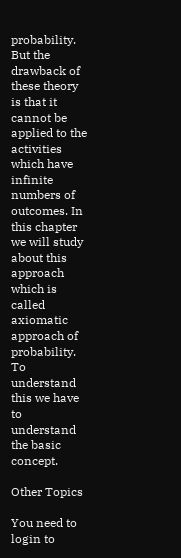probability. But the drawback of these theory is that it cannot be applied to the activities which have infinite numbers of outcomes. In this chapter we will study about this approach which is called axiomatic approach of probability. To understand this we have to understand the basic concept.

Other Topics

You need to login to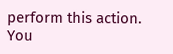perform this action.
You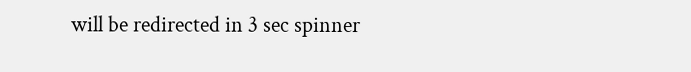will be redirected in 3 sec spinner